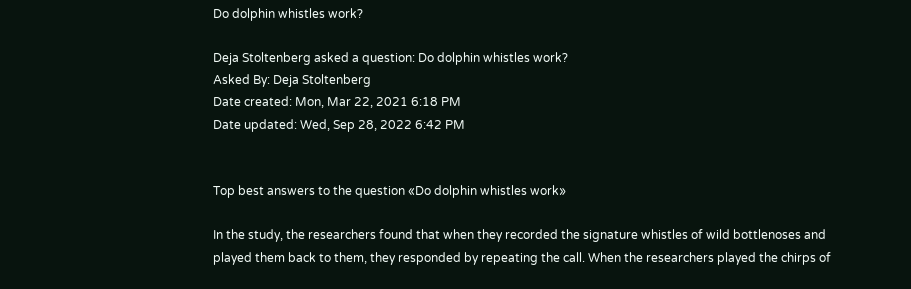Do dolphin whistles work?

Deja Stoltenberg asked a question: Do dolphin whistles work?
Asked By: Deja Stoltenberg
Date created: Mon, Mar 22, 2021 6:18 PM
Date updated: Wed, Sep 28, 2022 6:42 PM


Top best answers to the question «Do dolphin whistles work»

In the study, the researchers found that when they recorded the signature whistles of wild bottlenoses and played them back to them, they responded by repeating the call. When the researchers played the chirps of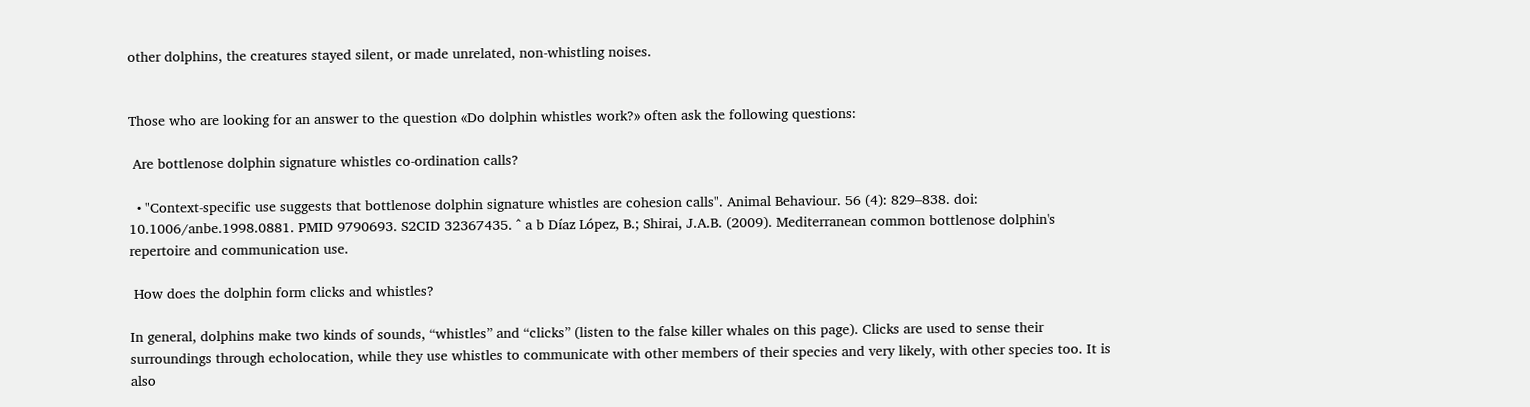other dolphins, the creatures stayed silent, or made unrelated, non-whistling noises.


Those who are looking for an answer to the question «Do dolphin whistles work?» often ask the following questions:

 Are bottlenose dolphin signature whistles co-ordination calls?

  • "Context-specific use suggests that bottlenose dolphin signature whistles are cohesion calls". Animal Behaviour. 56 (4): 829–838. doi: 10.1006/anbe.1998.0881. PMID 9790693. S2CID 32367435. ^ a b Díaz López, B.; Shirai, J.A.B. (2009). Mediterranean common bottlenose dolphin's repertoire and communication use.

 How does the dolphin form clicks and whistles?

In general, dolphins make two kinds of sounds, “whistles” and “clicks” (listen to the false killer whales on this page). Clicks are used to sense their surroundings through echolocation, while they use whistles to communicate with other members of their species and very likely, with other species too. It is also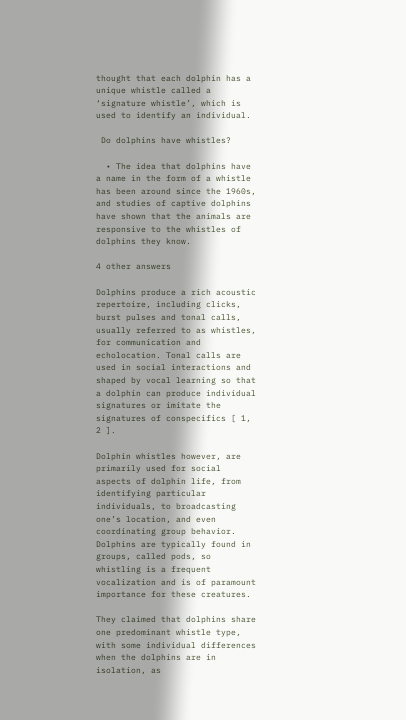thought that each dolphin has a unique whistle called a ‘signature whistle’, which is used to identify an individual.

 Do dolphins have whistles?

  • The idea that dolphins have a name in the form of a whistle has been around since the 1960s, and studies of captive dolphins have shown that the animals are responsive to the whistles of dolphins they know.

4 other answers

Dolphins produce a rich acoustic repertoire, including clicks, burst pulses and tonal calls, usually referred to as whistles, for communication and echolocation. Tonal calls are used in social interactions and shaped by vocal learning so that a dolphin can produce individual signatures or imitate the signatures of conspecifics [ 1, 2 ].

Dolphin whistles however, are primarily used for social aspects of dolphin life, from identifying particular individuals, to broadcasting one’s location, and even coordinating group behavior. Dolphins are typically found in groups, called pods, so whistling is a frequent vocalization and is of paramount importance for these creatures.

They claimed that dolphins share one predominant whistle type, with some individual differences when the dolphins are in isolation, as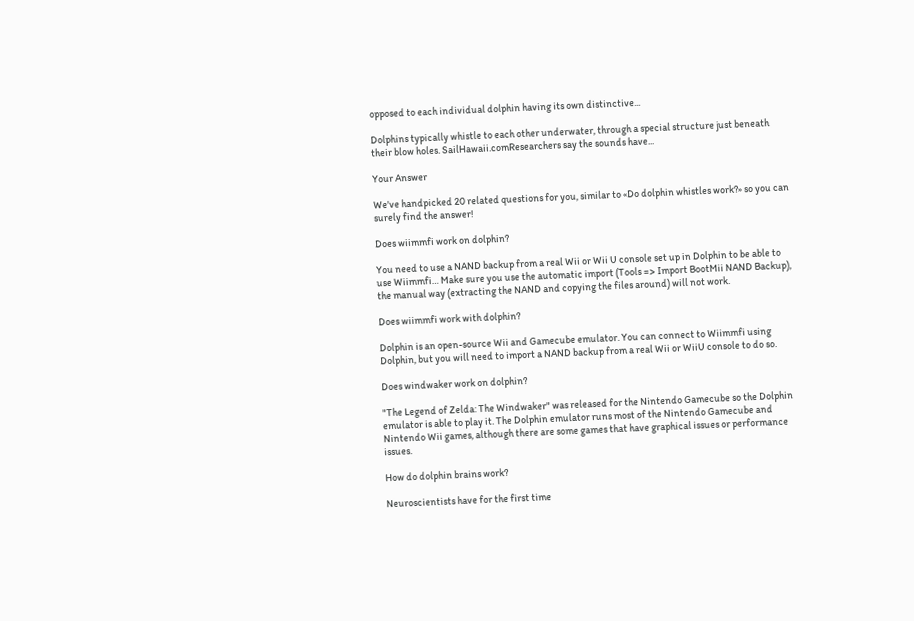opposed to each individual dolphin having its own distinctive...

Dolphins typically whistle to each other underwater, through a special structure just beneath their blow holes. SailHawaii.comResearchers say the sounds have...

Your Answer

We've handpicked 20 related questions for you, similar to «Do dolphin whistles work?» so you can surely find the answer!

Does wiimmfi work on dolphin?

You need to use a NAND backup from a real Wii or Wii U console set up in Dolphin to be able to use Wiimmfi… Make sure you use the automatic import (Tools => Import BootMii NAND Backup), the manual way (extracting the NAND and copying the files around) will not work.

Does wiimmfi work with dolphin?

Dolphin is an open-source Wii and Gamecube emulator. You can connect to Wiimmfi using Dolphin, but you will need to import a NAND backup from a real Wii or WiiU console to do so.

Does windwaker work on dolphin?

"The Legend of Zelda: The Windwaker" was released for the Nintendo Gamecube so the Dolphin emulator is able to play it. The Dolphin emulator runs most of the Nintendo Gamecube and Nintendo Wii games, although there are some games that have graphical issues or performance issues.

How do dolphin brains work?

Neuroscientists have for the first time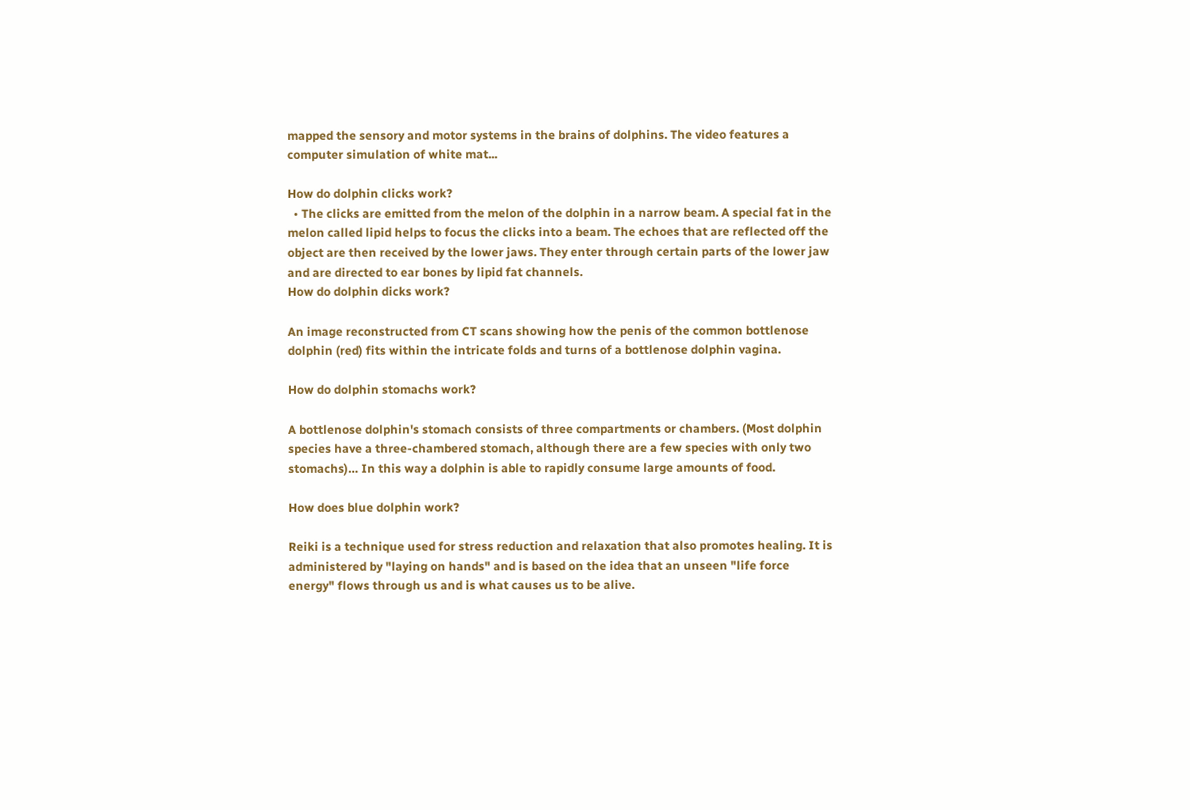mapped the sensory and motor systems in the brains of dolphins. The video features a computer simulation of white mat...

How do dolphin clicks work?
  • The clicks are emitted from the melon of the dolphin in a narrow beam. A special fat in the melon called lipid helps to focus the clicks into a beam. The echoes that are reflected off the object are then received by the lower jaws. They enter through certain parts of the lower jaw and are directed to ear bones by lipid fat channels.
How do dolphin dicks work?

An image reconstructed from CT scans showing how the penis of the common bottlenose dolphin (red) fits within the intricate folds and turns of a bottlenose dolphin vagina.

How do dolphin stomachs work?

A bottlenose dolphin's stomach consists of three compartments or chambers. (Most dolphin species have a three-chambered stomach, although there are a few species with only two stomachs)… In this way a dolphin is able to rapidly consume large amounts of food.

How does blue dolphin work?

Reiki is a technique used for stress reduction and relaxation that also promotes healing. It is administered by "laying on hands" and is based on the idea that an unseen "life force energy" flows through us and is what causes us to be alive.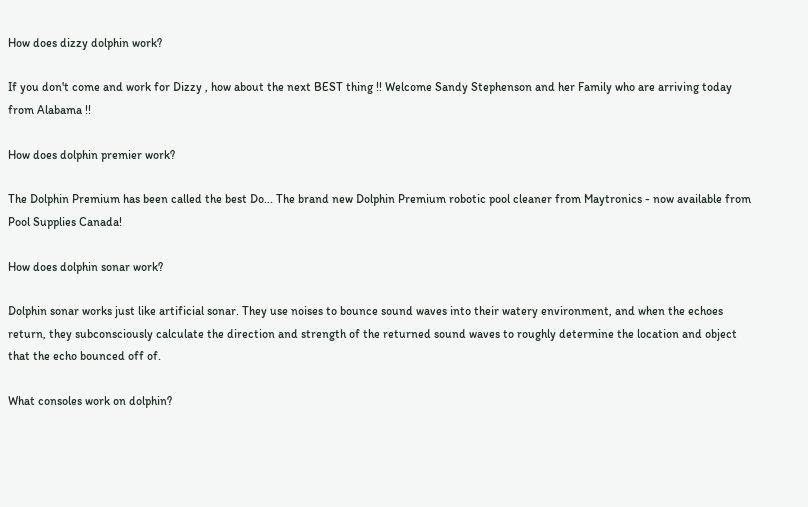How does dizzy dolphin work?

If you don't come and work for Dizzy , how about the next BEST thing !! Welcome Sandy Stephenson and her Family who are arriving today from Alabama !!

How does dolphin premier work?

The Dolphin Premium has been called the best Do... The brand new Dolphin Premium robotic pool cleaner from Maytronics - now available from Pool Supplies Canada!

How does dolphin sonar work?

Dolphin sonar works just like artificial sonar. They use noises to bounce sound waves into their watery environment, and when the echoes return, they subconsciously calculate the direction and strength of the returned sound waves to roughly determine the location and object that the echo bounced off of.

What consoles work on dolphin?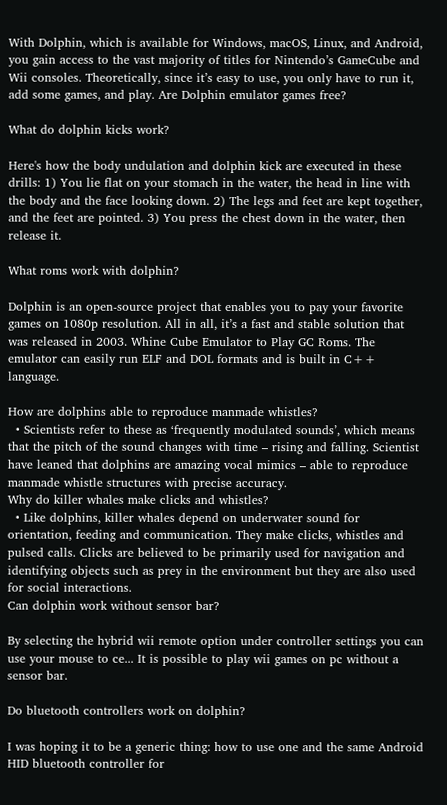With Dolphin, which is available for Windows, macOS, Linux, and Android, you gain access to the vast majority of titles for Nintendo’s GameCube and Wii consoles. Theoretically, since it’s easy to use, you only have to run it, add some games, and play. Are Dolphin emulator games free?

What do dolphin kicks work?

Here's how the body undulation and dolphin kick are executed in these drills: 1) You lie flat on your stomach in the water, the head in line with the body and the face looking down. 2) The legs and feet are kept together, and the feet are pointed. 3) You press the chest down in the water, then release it.

What roms work with dolphin?

Dolphin is an open-source project that enables you to pay your favorite games on 1080p resolution. All in all, it’s a fast and stable solution that was released in 2003. Whine Cube Emulator to Play GC Roms. The emulator can easily run ELF and DOL formats and is built in C++ language.

How are dolphins able to reproduce manmade whistles?
  • Scientists refer to these as ‘frequently modulated sounds’, which means that the pitch of the sound changes with time – rising and falling. Scientist have leaned that dolphins are amazing vocal mimics – able to reproduce manmade whistle structures with precise accuracy.
Why do killer whales make clicks and whistles?
  • Like dolphins, killer whales depend on underwater sound for orientation, feeding and communication. They make clicks, whistles and pulsed calls. Clicks are believed to be primarily used for navigation and identifying objects such as prey in the environment but they are also used for social interactions.
Can dolphin work without sensor bar?

By selecting the hybrid wii remote option under controller settings you can use your mouse to ce... It is possible to play wii games on pc without a sensor bar.

Do bluetooth controllers work on dolphin?

I was hoping it to be a generic thing: how to use one and the same Android HID bluetooth controller for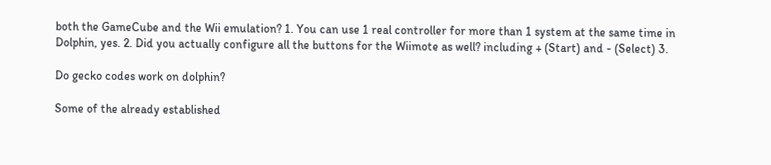both the GameCube and the Wii emulation? 1. You can use 1 real controller for more than 1 system at the same time in Dolphin, yes. 2. Did you actually configure all the buttons for the Wiimote as well? including + (Start) and - (Select) 3.

Do gecko codes work on dolphin?

Some of the already established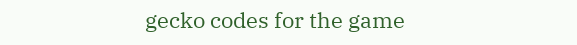gecko codes for the game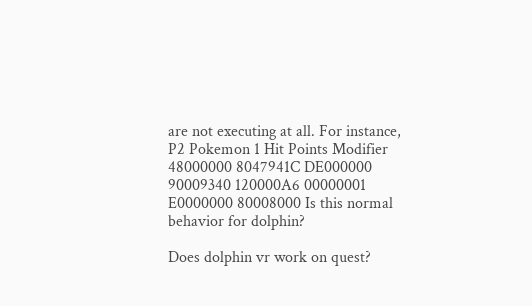are not executing at all. For instance, P2 Pokemon 1 Hit Points Modifier 48000000 8047941C DE000000 90009340 120000A6 00000001 E0000000 80008000 Is this normal behavior for dolphin?

Does dolphin vr work on quest?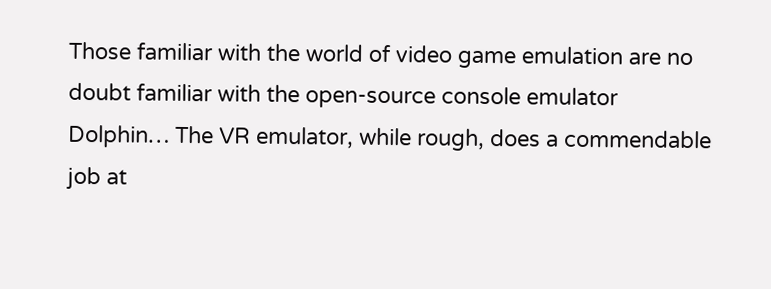Those familiar with the world of video game emulation are no doubt familiar with the open-source console emulator Dolphin… The VR emulator, while rough, does a commendable job at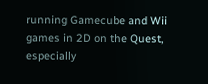running Gamecube and Wii games in 2D on the Quest, especially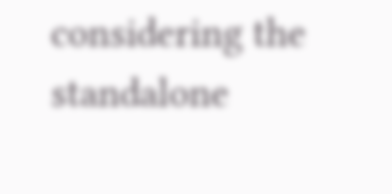considering the standalone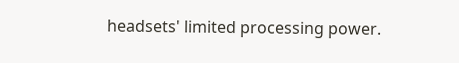headsets' limited processing power.